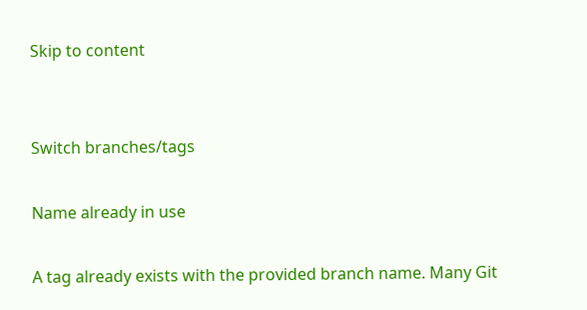Skip to content


Switch branches/tags

Name already in use

A tag already exists with the provided branch name. Many Git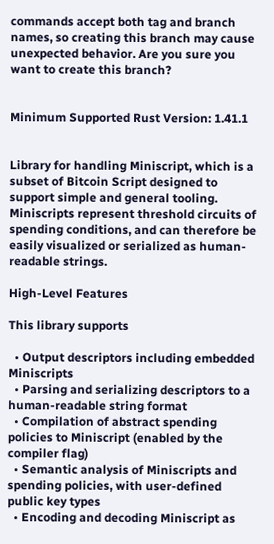commands accept both tag and branch names, so creating this branch may cause unexpected behavior. Are you sure you want to create this branch?


Minimum Supported Rust Version: 1.41.1


Library for handling Miniscript, which is a subset of Bitcoin Script designed to support simple and general tooling. Miniscripts represent threshold circuits of spending conditions, and can therefore be easily visualized or serialized as human-readable strings.

High-Level Features

This library supports

  • Output descriptors including embedded Miniscripts
  • Parsing and serializing descriptors to a human-readable string format
  • Compilation of abstract spending policies to Miniscript (enabled by the compiler flag)
  • Semantic analysis of Miniscripts and spending policies, with user-defined public key types
  • Encoding and decoding Miniscript as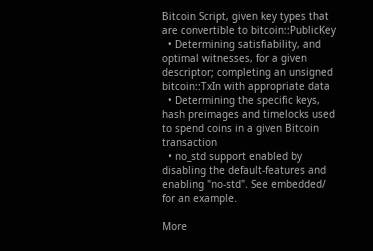Bitcoin Script, given key types that are convertible to bitcoin::PublicKey
  • Determining satisfiability, and optimal witnesses, for a given descriptor; completing an unsigned bitcoin::TxIn with appropriate data
  • Determining the specific keys, hash preimages and timelocks used to spend coins in a given Bitcoin transaction
  • no_std support enabled by disabling the default-features and enabling "no-std". See embedded/ for an example.

More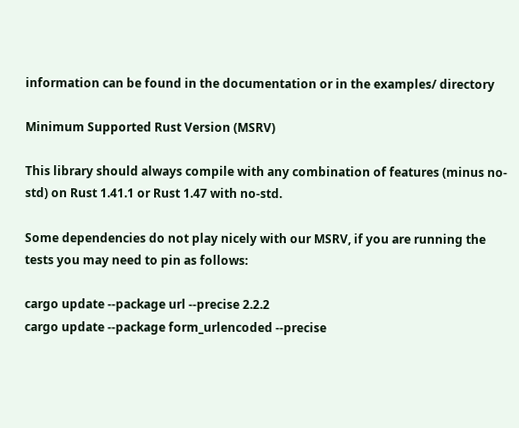information can be found in the documentation or in the examples/ directory

Minimum Supported Rust Version (MSRV)

This library should always compile with any combination of features (minus no-std) on Rust 1.41.1 or Rust 1.47 with no-std.

Some dependencies do not play nicely with our MSRV, if you are running the tests you may need to pin as follows:

cargo update --package url --precise 2.2.2
cargo update --package form_urlencoded --precise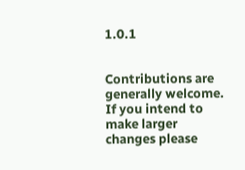1.0.1


Contributions are generally welcome. If you intend to make larger changes please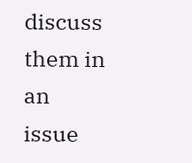discuss them in an issue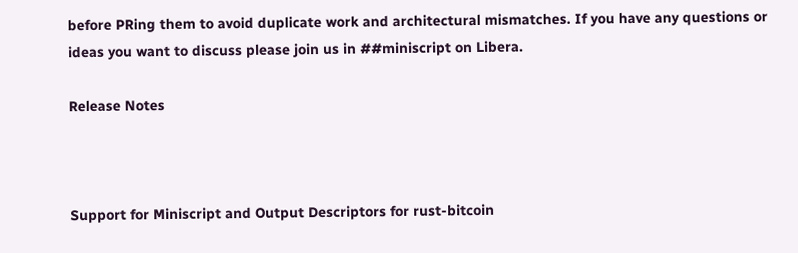before PRing them to avoid duplicate work and architectural mismatches. If you have any questions or ideas you want to discuss please join us in ##miniscript on Libera.

Release Notes



Support for Miniscript and Output Descriptors for rust-bitcoin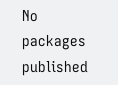No packages published